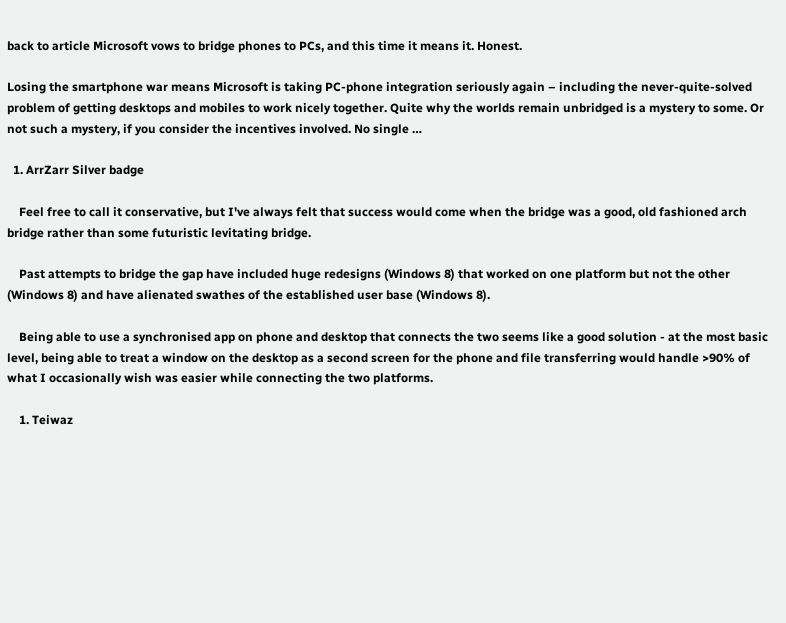back to article Microsoft vows to bridge phones to PCs, and this time it means it. Honest.

Losing the smartphone war means Microsoft is taking PC-phone integration seriously again – including the never-quite-solved problem of getting desktops and mobiles to work nicely together. Quite why the worlds remain unbridged is a mystery to some. Or not such a mystery, if you consider the incentives involved. No single …

  1. ArrZarr Silver badge

    Feel free to call it conservative, but I've always felt that success would come when the bridge was a good, old fashioned arch bridge rather than some futuristic levitating bridge.

    Past attempts to bridge the gap have included huge redesigns (Windows 8) that worked on one platform but not the other (Windows 8) and have alienated swathes of the established user base (Windows 8).

    Being able to use a synchronised app on phone and desktop that connects the two seems like a good solution - at the most basic level, being able to treat a window on the desktop as a second screen for the phone and file transferring would handle >90% of what I occasionally wish was easier while connecting the two platforms.

    1. Teiwaz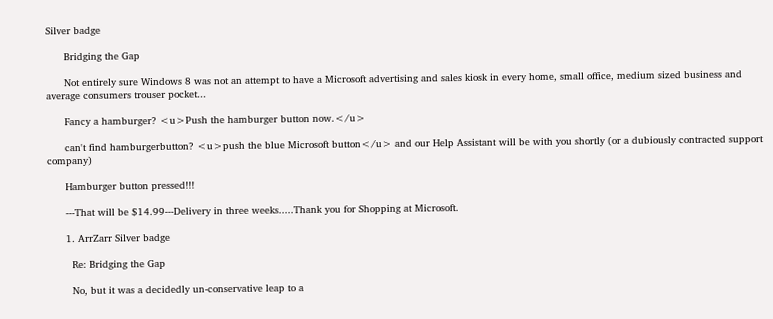Silver badge

      Bridging the Gap

      Not entirely sure Windows 8 was not an attempt to have a Microsoft advertising and sales kiosk in every home, small office, medium sized business and average consumers trouser pocket...

      Fancy a hamburger? <u>Push the hamburger button now.</u>

      can't find hamburgerbutton? <u>push the blue Microsoft button</u> and our Help Assistant will be with you shortly (or a dubiously contracted support company)

      Hamburger button pressed!!!

      ---That will be $14.99---Delivery in three weeks.....Thank you for Shopping at Microsoft.

      1. ArrZarr Silver badge

        Re: Bridging the Gap

        No, but it was a decidedly un-conservative leap to a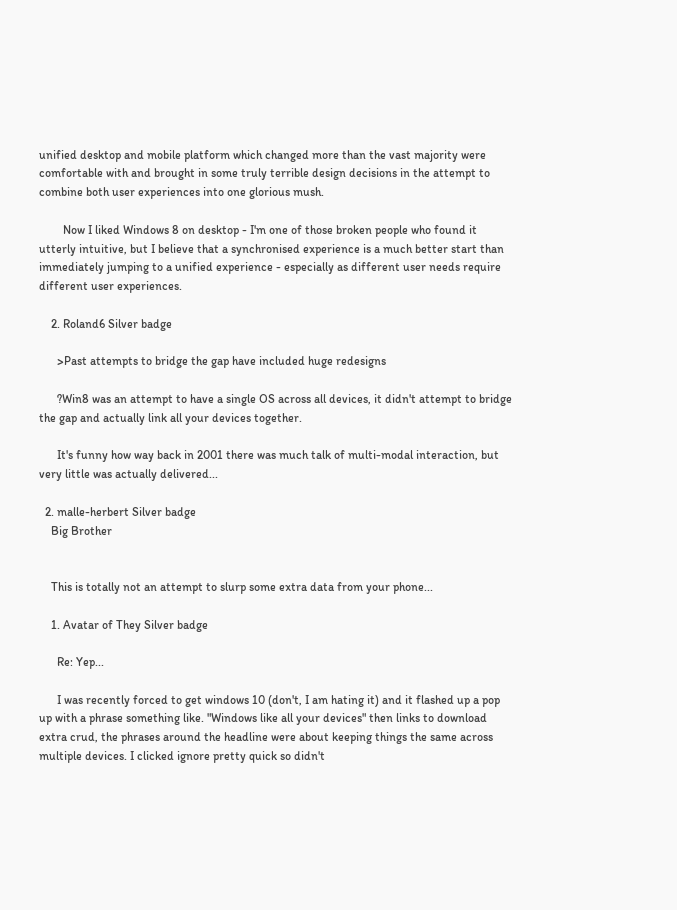unified desktop and mobile platform which changed more than the vast majority were comfortable with and brought in some truly terrible design decisions in the attempt to combine both user experiences into one glorious mush.

        Now I liked Windows 8 on desktop - I'm one of those broken people who found it utterly intuitive, but I believe that a synchronised experience is a much better start than immediately jumping to a unified experience - especially as different user needs require different user experiences.

    2. Roland6 Silver badge

      >Past attempts to bridge the gap have included huge redesigns

      ?Win8 was an attempt to have a single OS across all devices, it didn't attempt to bridge the gap and actually link all your devices together.

      It's funny how way back in 2001 there was much talk of multi-modal interaction, but very little was actually delivered...

  2. malle-herbert Silver badge
    Big Brother


    This is totally not an attempt to slurp some extra data from your phone...

    1. Avatar of They Silver badge

      Re: Yep...

      I was recently forced to get windows 10 (don't, I am hating it) and it flashed up a pop up with a phrase something like. "Windows like all your devices" then links to download extra crud, the phrases around the headline were about keeping things the same across multiple devices. I clicked ignore pretty quick so didn't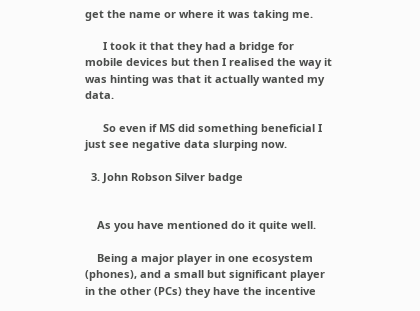get the name or where it was taking me.

      I took it that they had a bridge for mobile devices but then I realised the way it was hinting was that it actually wanted my data.

      So even if MS did something beneficial I just see negative data slurping now.

  3. John Robson Silver badge


    As you have mentioned do it quite well.

    Being a major player in one ecosystem (phones), and a small but significant player in the other (PCs) they have the incentive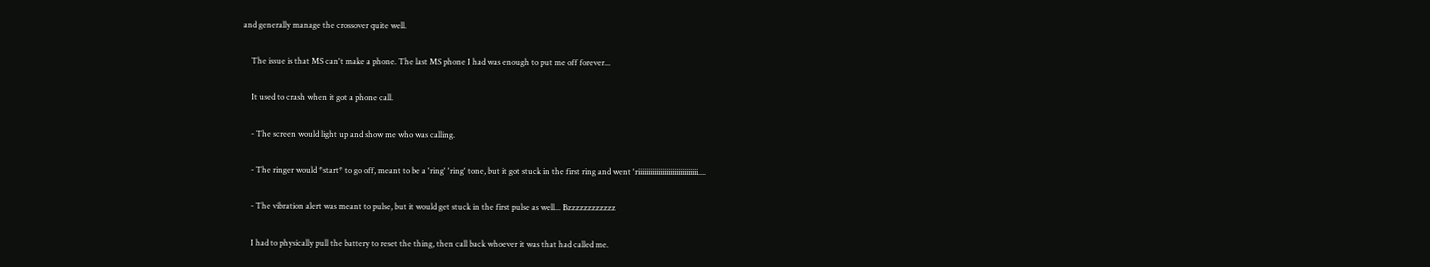and generally manage the crossover quite well.

    The issue is that MS can't make a phone. The last MS phone I had was enough to put me off forever...

    It used to crash when it got a phone call.

    - The screen would light up and show me who was calling.

    - The ringer would *start* to go off, meant to be a 'ring' 'ring' tone, but it got stuck in the first ring and went 'riiiiiiiiiiiiiiiiiiiiiiiiiiiiii....

    - The vibration alert was meant to pulse, but it would get stuck in the first pulse as well... Bzzzzzzzzzzzz

    I had to physically pull the battery to reset the thing, then call back whoever it was that had called me.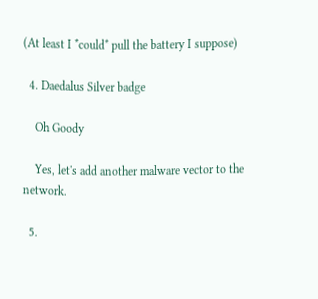(At least I *could* pull the battery I suppose)

  4. Daedalus Silver badge

    Oh Goody

    Yes, let's add another malware vector to the network.

  5.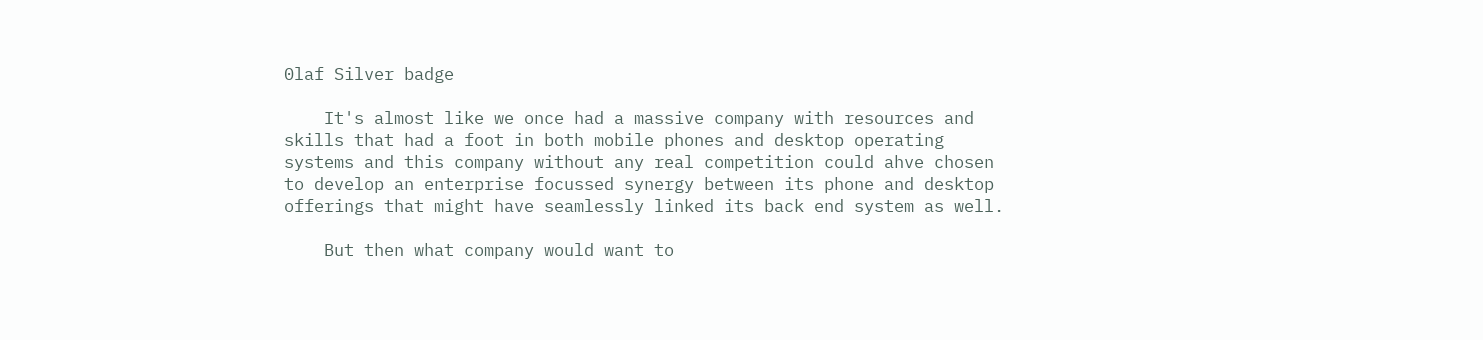0laf Silver badge

    It's almost like we once had a massive company with resources and skills that had a foot in both mobile phones and desktop operating systems and this company without any real competition could ahve chosen to develop an enterprise focussed synergy between its phone and desktop offerings that might have seamlessly linked its back end system as well.

    But then what company would want to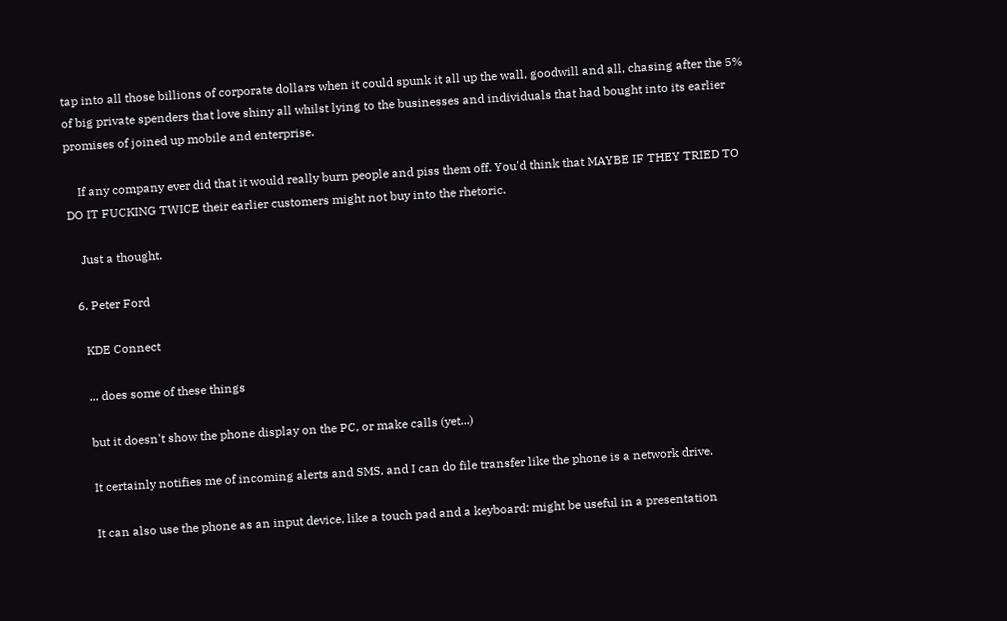tap into all those billions of corporate dollars when it could spunk it all up the wall, goodwill and all, chasing after the 5% of big private spenders that love shiny all whilst lying to the businesses and individuals that had bought into its earlier promises of joined up mobile and enterprise.

    If any company ever did that it would really burn people and piss them off. You'd think that MAYBE IF THEY TRIED TO DO IT FUCKING TWICE their earlier customers might not buy into the rhetoric.

    Just a thought.

  6. Peter Ford

    KDE Connect

    ... does some of these things

    but it doesn't show the phone display on the PC, or make calls (yet...)

    It certainly notifies me of incoming alerts and SMS, and I can do file transfer like the phone is a network drive.

    It can also use the phone as an input device, like a touch pad and a keyboard: might be useful in a presentation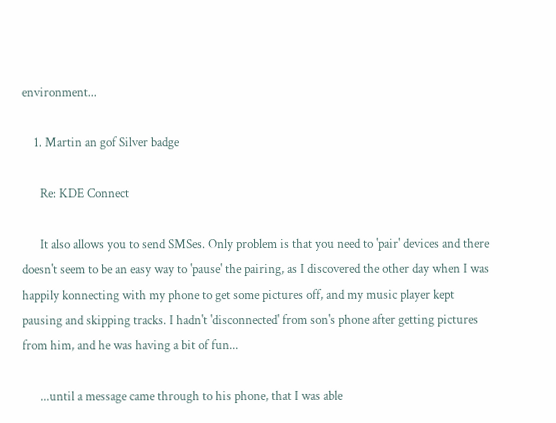environment...

    1. Martin an gof Silver badge

      Re: KDE Connect

      It also allows you to send SMSes. Only problem is that you need to 'pair' devices and there doesn't seem to be an easy way to 'pause' the pairing, as I discovered the other day when I was happily konnecting with my phone to get some pictures off, and my music player kept pausing and skipping tracks. I hadn't 'disconnected' from son's phone after getting pictures from him, and he was having a bit of fun...

      ...until a message came through to his phone, that I was able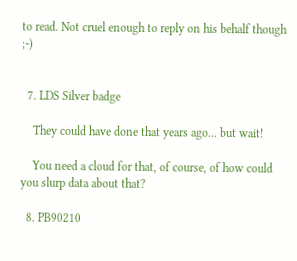to read. Not cruel enough to reply on his behalf though ;-)


  7. LDS Silver badge

    They could have done that years ago... but wait!

    You need a cloud for that, of course, of how could you slurp data about that?

  8. PB90210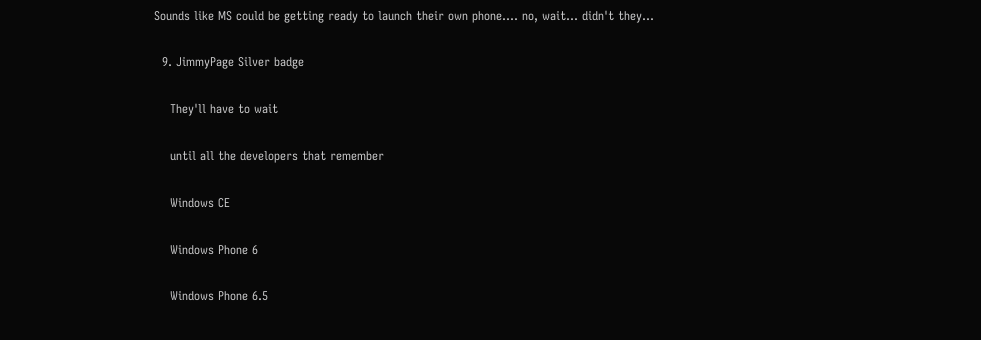Sounds like MS could be getting ready to launch their own phone.... no, wait... didn't they...

  9. JimmyPage Silver badge

    They'll have to wait

    until all the developers that remember

    Windows CE

    Windows Phone 6

    Windows Phone 6.5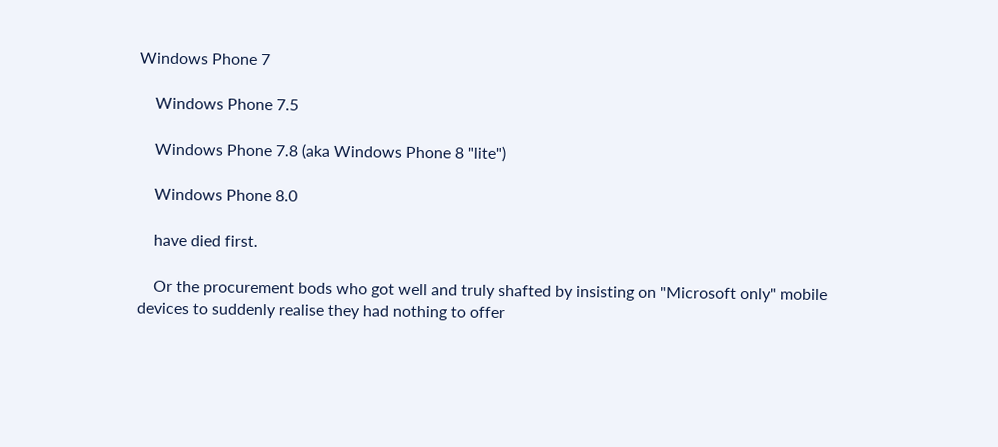Windows Phone 7

    Windows Phone 7.5

    Windows Phone 7.8 (aka Windows Phone 8 "lite")

    Windows Phone 8.0

    have died first.

    Or the procurement bods who got well and truly shafted by insisting on "Microsoft only" mobile devices to suddenly realise they had nothing to offer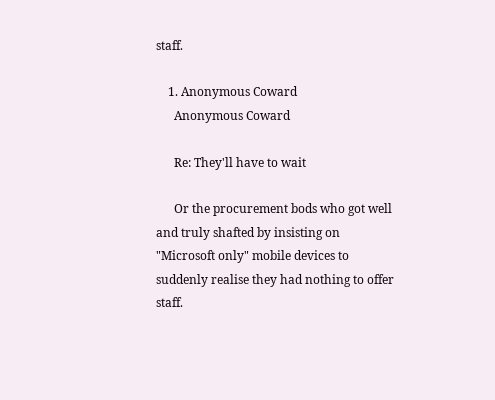staff.

    1. Anonymous Coward
      Anonymous Coward

      Re: They'll have to wait

      Or the procurement bods who got well and truly shafted by insisting on "Microsoft only" mobile devices to suddenly realise they had nothing to offer staff.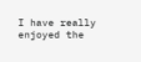I have really enjoyed the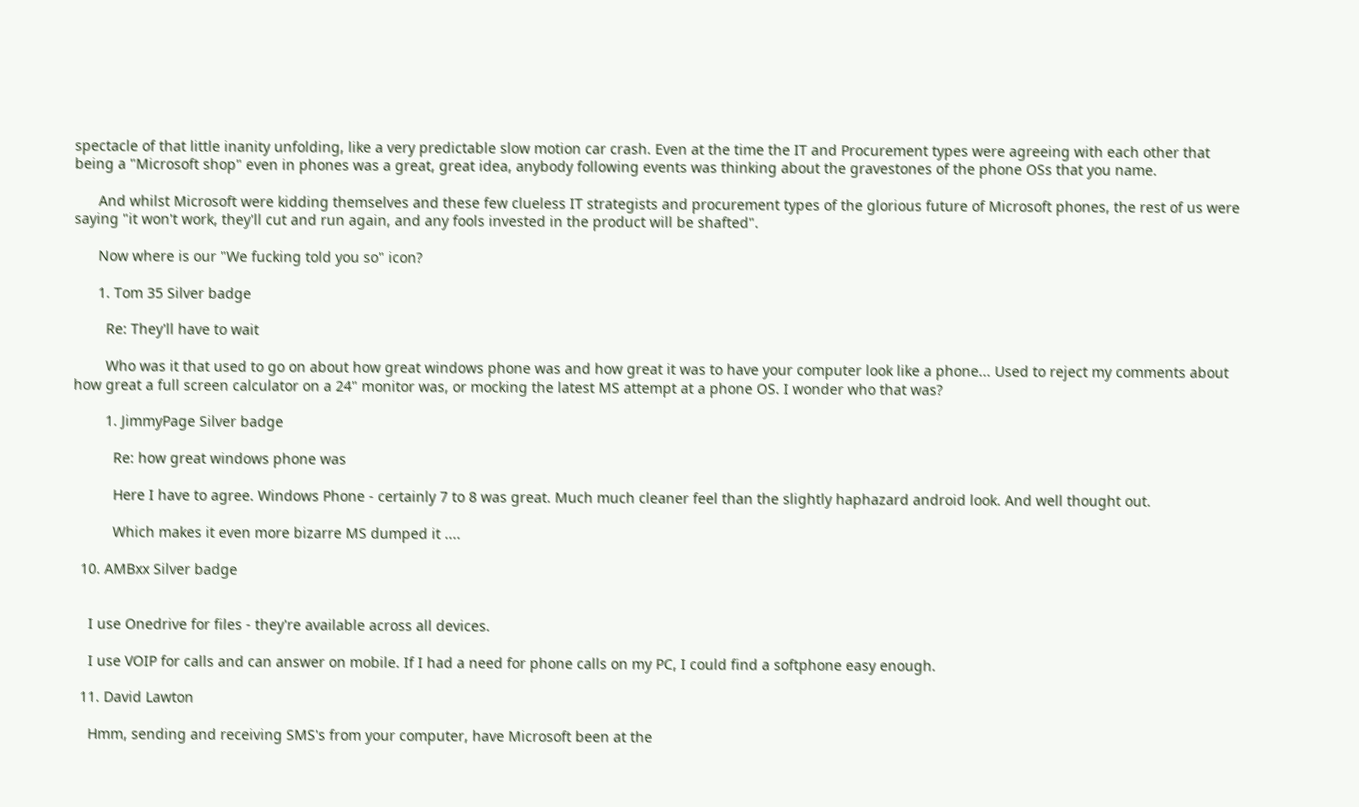spectacle of that little inanity unfolding, like a very predictable slow motion car crash. Even at the time the IT and Procurement types were agreeing with each other that being a "Microsoft shop" even in phones was a great, great idea, anybody following events was thinking about the gravestones of the phone OSs that you name.

      And whilst Microsoft were kidding themselves and these few clueless IT strategists and procurement types of the glorious future of Microsoft phones, the rest of us were saying "it won't work, they'll cut and run again, and any fools invested in the product will be shafted".

      Now where is our "We fucking told you so" icon?

      1. Tom 35 Silver badge

        Re: They'll have to wait

        Who was it that used to go on about how great windows phone was and how great it was to have your computer look like a phone... Used to reject my comments about how great a full screen calculator on a 24" monitor was, or mocking the latest MS attempt at a phone OS. I wonder who that was?

        1. JimmyPage Silver badge

          Re: how great windows phone was

          Here I have to agree. Windows Phone - certainly 7 to 8 was great. Much much cleaner feel than the slightly haphazard android look. And well thought out.

          Which makes it even more bizarre MS dumped it ....

  10. AMBxx Silver badge


    I use Onedrive for files - they're available across all devices.

    I use VOIP for calls and can answer on mobile. If I had a need for phone calls on my PC, I could find a softphone easy enough.

  11. David Lawton

    Hmm, sending and receiving SMS's from your computer, have Microsoft been at the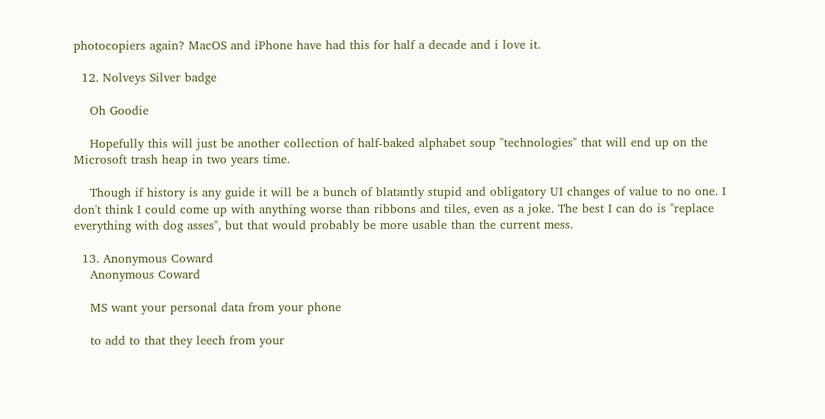photocopiers again? MacOS and iPhone have had this for half a decade and i love it.

  12. Nolveys Silver badge

    Oh Goodie

    Hopefully this will just be another collection of half-baked alphabet soup "technologies" that will end up on the Microsoft trash heap in two years time.

    Though if history is any guide it will be a bunch of blatantly stupid and obligatory UI changes of value to no one. I don't think I could come up with anything worse than ribbons and tiles, even as a joke. The best I can do is "replace everything with dog asses", but that would probably be more usable than the current mess.

  13. Anonymous Coward
    Anonymous Coward

    MS want your personal data from your phone

    to add to that they leech from your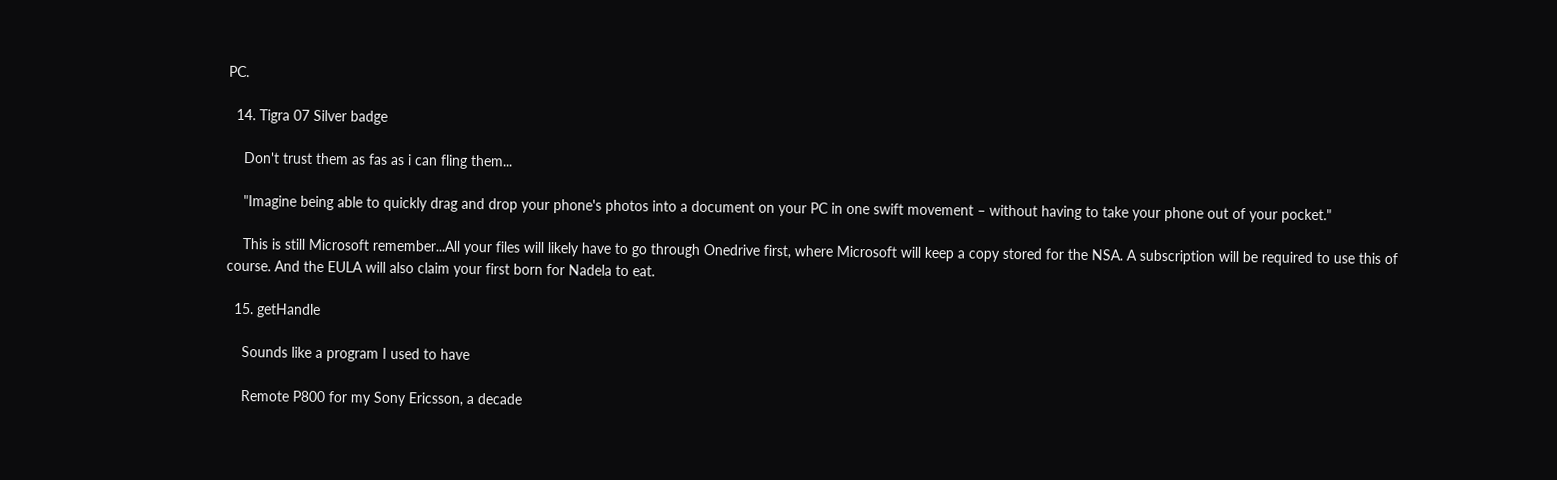PC.

  14. Tigra 07 Silver badge

    Don't trust them as fas as i can fling them...

    "Imagine being able to quickly drag and drop your phone's photos into a document on your PC in one swift movement – without having to take your phone out of your pocket."

    This is still Microsoft remember...All your files will likely have to go through Onedrive first, where Microsoft will keep a copy stored for the NSA. A subscription will be required to use this of course. And the EULA will also claim your first born for Nadela to eat.

  15. getHandle

    Sounds like a program I used to have

    Remote P800 for my Sony Ericsson, a decade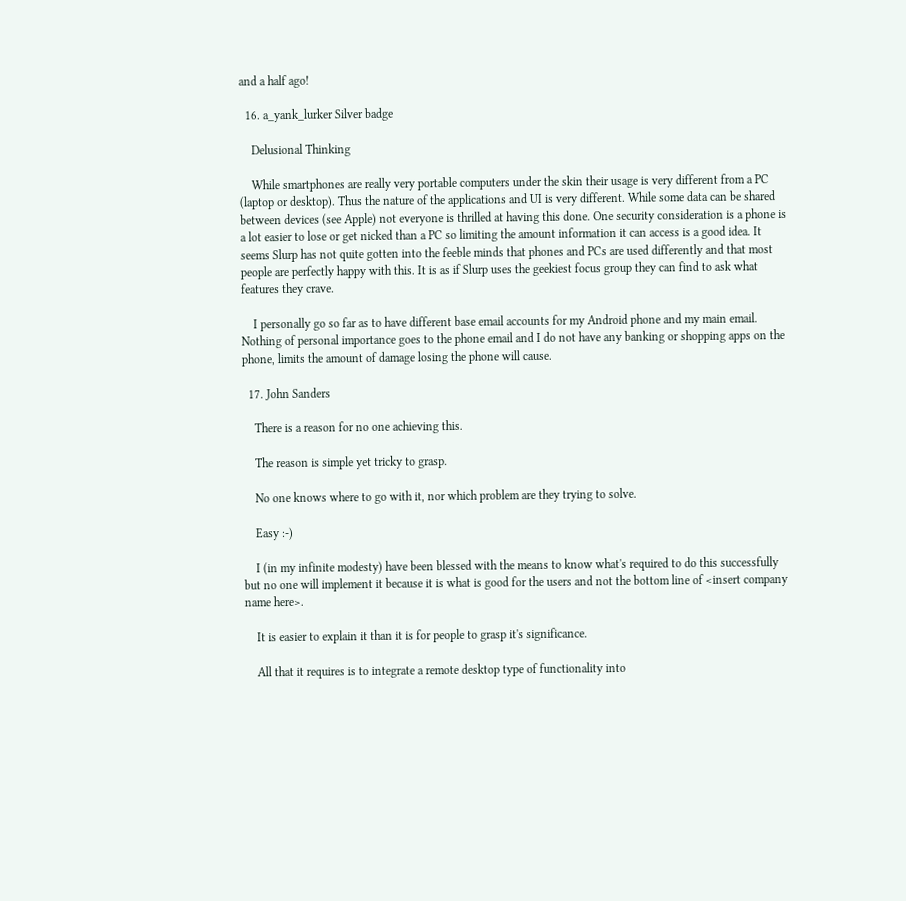and a half ago!

  16. a_yank_lurker Silver badge

    Delusional Thinking

    While smartphones are really very portable computers under the skin their usage is very different from a PC (laptop or desktop). Thus the nature of the applications and UI is very different. While some data can be shared between devices (see Apple) not everyone is thrilled at having this done. One security consideration is a phone is a lot easier to lose or get nicked than a PC so limiting the amount information it can access is a good idea. It seems Slurp has not quite gotten into the feeble minds that phones and PCs are used differently and that most people are perfectly happy with this. It is as if Slurp uses the geekiest focus group they can find to ask what features they crave.

    I personally go so far as to have different base email accounts for my Android phone and my main email. Nothing of personal importance goes to the phone email and I do not have any banking or shopping apps on the phone, limits the amount of damage losing the phone will cause.

  17. John Sanders

    There is a reason for no one achieving this.

    The reason is simple yet tricky to grasp.

    No one knows where to go with it, nor which problem are they trying to solve.

    Easy :-)

    I (in my infinite modesty) have been blessed with the means to know what's required to do this successfully but no one will implement it because it is what is good for the users and not the bottom line of <insert company name here>.

    It is easier to explain it than it is for people to grasp it's significance.

    All that it requires is to integrate a remote desktop type of functionality into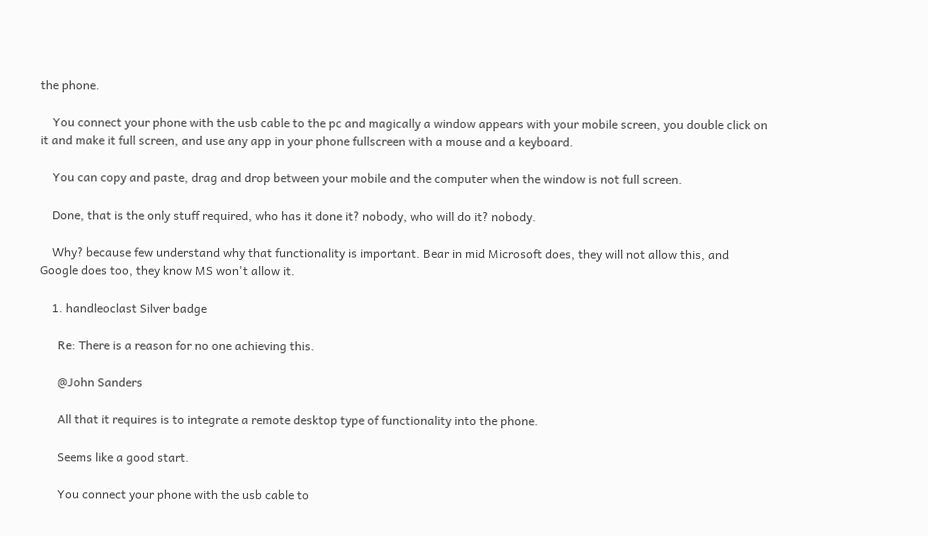the phone.

    You connect your phone with the usb cable to the pc and magically a window appears with your mobile screen, you double click on it and make it full screen, and use any app in your phone fullscreen with a mouse and a keyboard.

    You can copy and paste, drag and drop between your mobile and the computer when the window is not full screen.

    Done, that is the only stuff required, who has it done it? nobody, who will do it? nobody.

    Why? because few understand why that functionality is important. Bear in mid Microsoft does, they will not allow this, and Google does too, they know MS won't allow it.

    1. handleoclast Silver badge

      Re: There is a reason for no one achieving this.

      @John Sanders

      All that it requires is to integrate a remote desktop type of functionality into the phone.

      Seems like a good start.

      You connect your phone with the usb cable to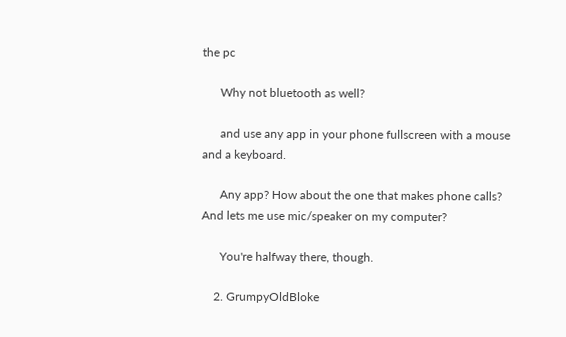the pc

      Why not bluetooth as well?

      and use any app in your phone fullscreen with a mouse and a keyboard.

      Any app? How about the one that makes phone calls? And lets me use mic/speaker on my computer?

      You're halfway there, though.

    2. GrumpyOldBloke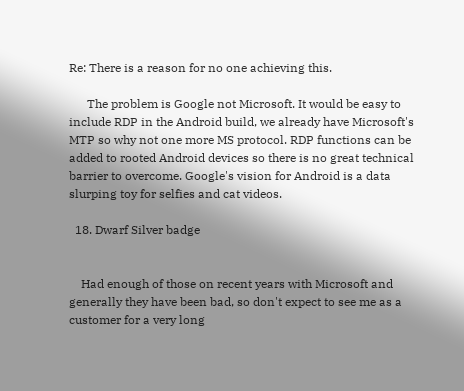Re: There is a reason for no one achieving this.

      The problem is Google not Microsoft. It would be easy to include RDP in the Android build, we already have Microsoft's MTP so why not one more MS protocol. RDP functions can be added to rooted Android devices so there is no great technical barrier to overcome. Google's vision for Android is a data slurping toy for selfies and cat videos.

  18. Dwarf Silver badge


    Had enough of those on recent years with Microsoft and generally they have been bad, so don't expect to see me as a customer for a very long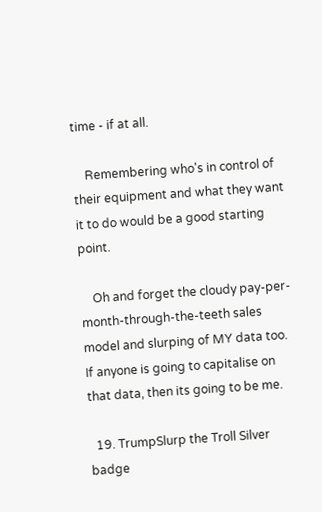time - if at all.

    Remembering who's in control of their equipment and what they want it to do would be a good starting point.

    Oh and forget the cloudy pay-per-month-through-the-teeth sales model and slurping of MY data too. If anyone is going to capitalise on that data, then its going to be me.

  19. TrumpSlurp the Troll Silver badge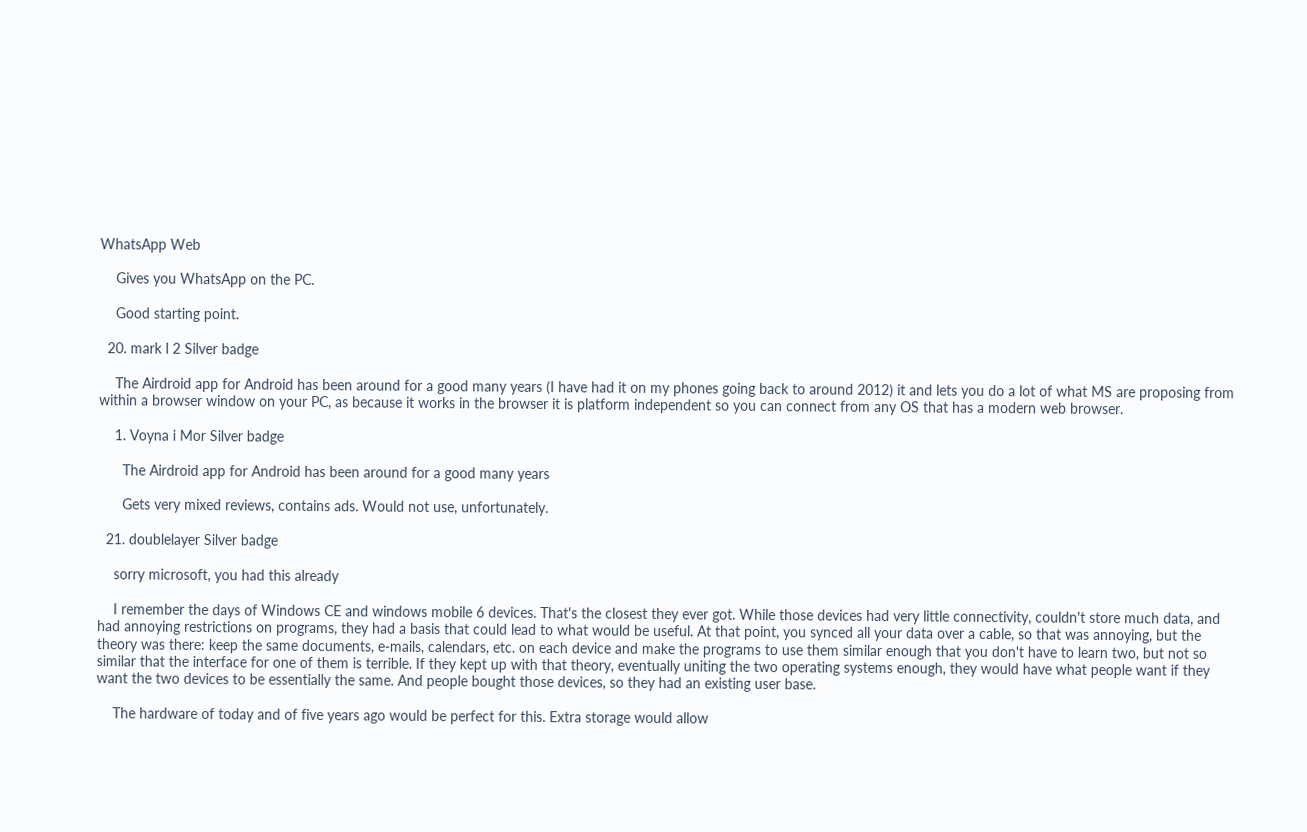WhatsApp Web

    Gives you WhatsApp on the PC.

    Good starting point.

  20. mark l 2 Silver badge

    The Airdroid app for Android has been around for a good many years (I have had it on my phones going back to around 2012) it and lets you do a lot of what MS are proposing from within a browser window on your PC, as because it works in the browser it is platform independent so you can connect from any OS that has a modern web browser.

    1. Voyna i Mor Silver badge

      The Airdroid app for Android has been around for a good many years

      Gets very mixed reviews, contains ads. Would not use, unfortunately.

  21. doublelayer Silver badge

    sorry microsoft, you had this already

    I remember the days of Windows CE and windows mobile 6 devices. That's the closest they ever got. While those devices had very little connectivity, couldn't store much data, and had annoying restrictions on programs, they had a basis that could lead to what would be useful. At that point, you synced all your data over a cable, so that was annoying, but the theory was there: keep the same documents, e-mails, calendars, etc. on each device and make the programs to use them similar enough that you don't have to learn two, but not so similar that the interface for one of them is terrible. If they kept up with that theory, eventually uniting the two operating systems enough, they would have what people want if they want the two devices to be essentially the same. And people bought those devices, so they had an existing user base.

    The hardware of today and of five years ago would be perfect for this. Extra storage would allow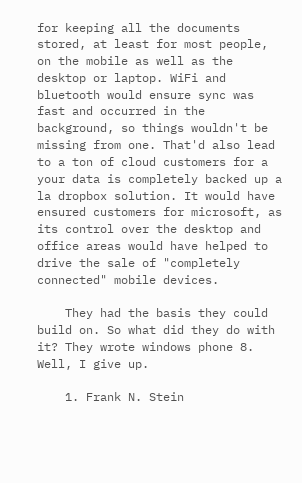for keeping all the documents stored, at least for most people, on the mobile as well as the desktop or laptop. WiFi and bluetooth would ensure sync was fast and occurred in the background, so things wouldn't be missing from one. That'd also lead to a ton of cloud customers for a your data is completely backed up a la dropbox solution. It would have ensured customers for microsoft, as its control over the desktop and office areas would have helped to drive the sale of "completely connected" mobile devices.

    They had the basis they could build on. So what did they do with it? They wrote windows phone 8. Well, I give up.

    1. Frank N. Stein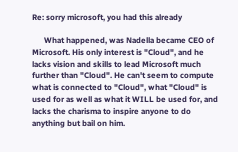Re: sorry microsoft, you had this already

      What happened, was Nadella became CEO of Microsoft. His only interest is "Cloud", and he lacks vision and skills to lead Microsoft much further than "Cloud". He can't seem to compute what is connected to "Cloud", what "Cloud" is used for as well as what it WILL be used for, and lacks the charisma to inspire anyone to do anything but bail on him.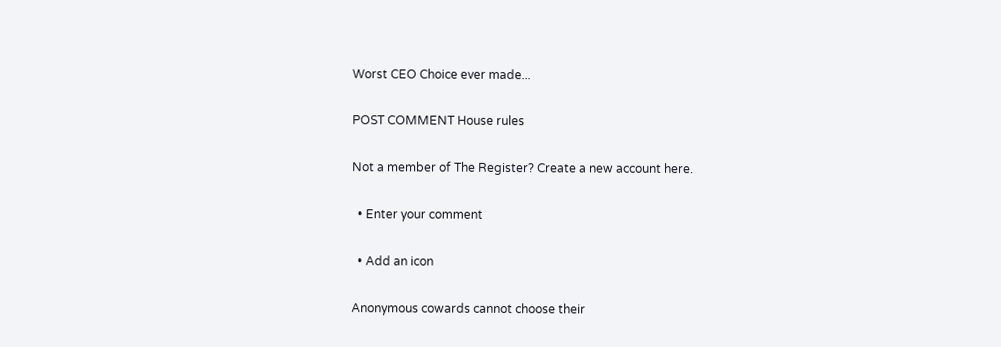Worst CEO Choice ever made...

POST COMMENT House rules

Not a member of The Register? Create a new account here.

  • Enter your comment

  • Add an icon

Anonymous cowards cannot choose their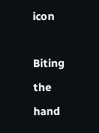icon

Biting the hand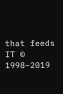that feeds IT © 1998–2019